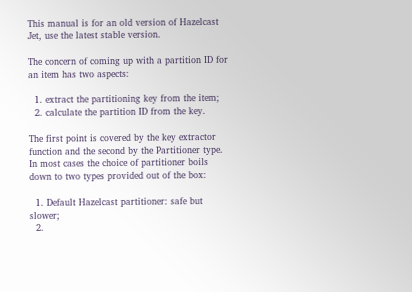This manual is for an old version of Hazelcast Jet, use the latest stable version.

The concern of coming up with a partition ID for an item has two aspects:

  1. extract the partitioning key from the item;
  2. calculate the partition ID from the key.

The first point is covered by the key extractor function and the second by the Partitioner type. In most cases the choice of partitioner boils down to two types provided out of the box:

  1. Default Hazelcast partitioner: safe but slower;
  2.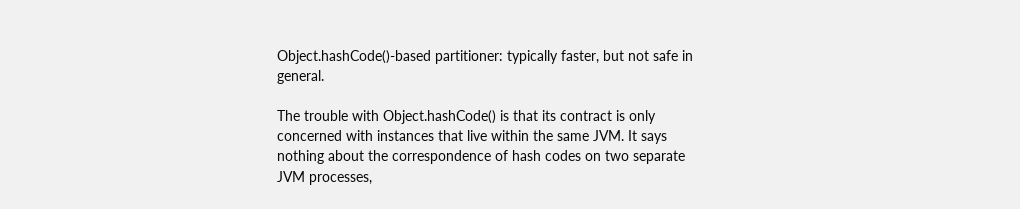Object.hashCode()-based partitioner: typically faster, but not safe in general.

The trouble with Object.hashCode() is that its contract is only concerned with instances that live within the same JVM. It says nothing about the correspondence of hash codes on two separate JVM processes,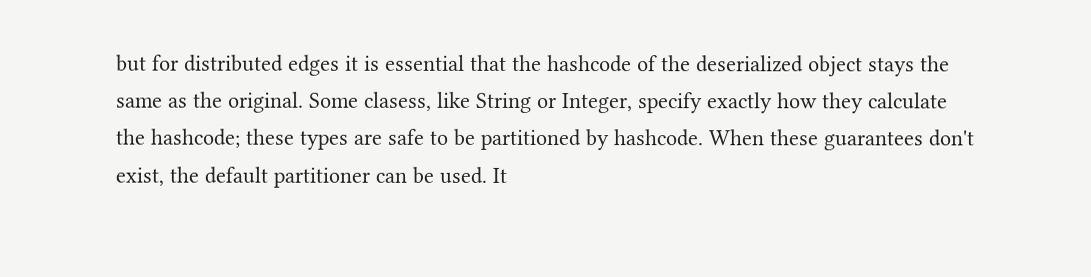but for distributed edges it is essential that the hashcode of the deserialized object stays the same as the original. Some clasess, like String or Integer, specify exactly how they calculate the hashcode; these types are safe to be partitioned by hashcode. When these guarantees don't exist, the default partitioner can be used. It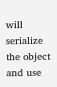will serialize the object and use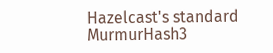Hazelcast's standard MurmurHash3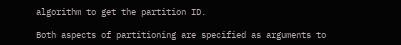algorithm to get the partition ID.

Both aspects of partitioning are specified as arguments to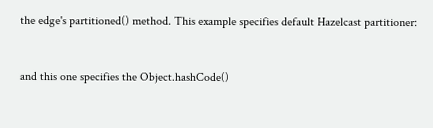the edge's partitioned() method. This example specifies default Hazelcast partitioner:


and this one specifies the Object.hashCode()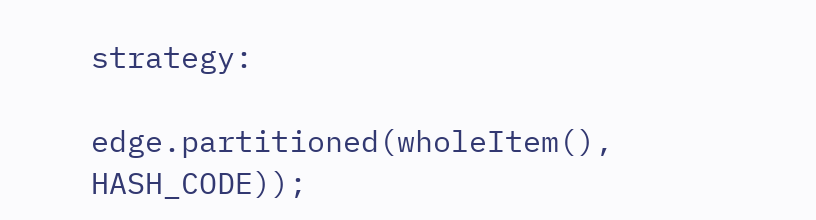strategy:

edge.partitioned(wholeItem(), HASH_CODE));